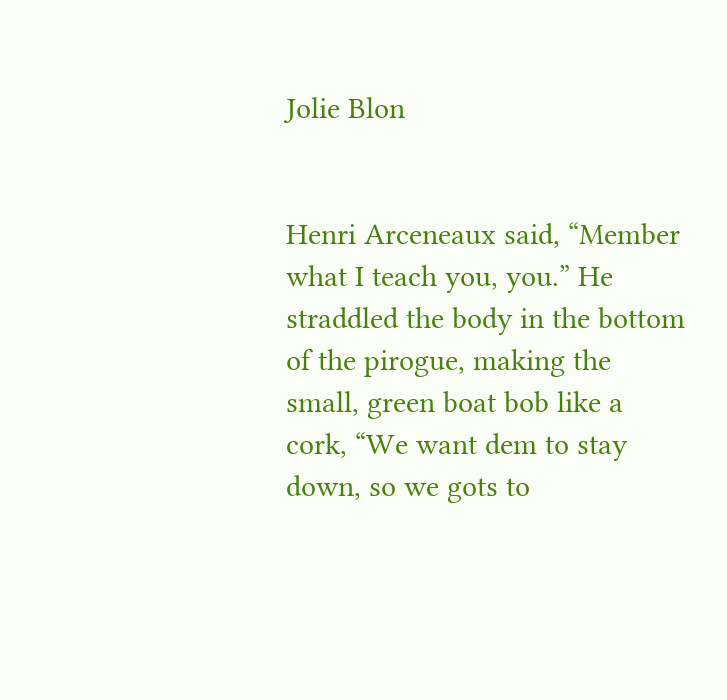Jolie Blon


Henri Arceneaux said, “Member what I teach you, you.” He straddled the body in the bottom of the pirogue, making the small, green boat bob like a cork, “We want dem to stay down, so we gots to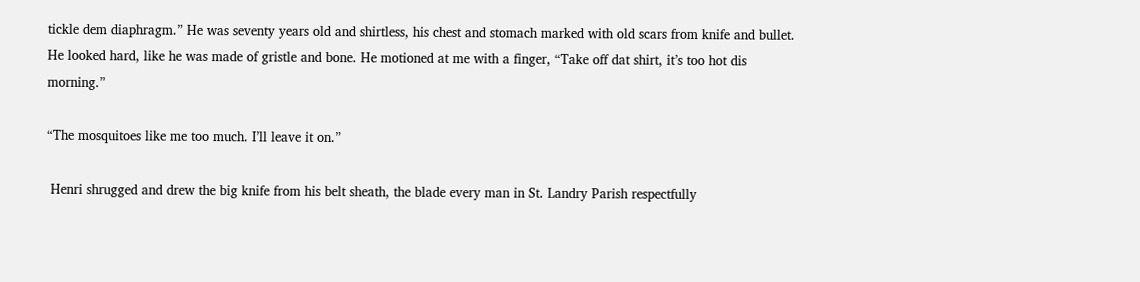tickle dem diaphragm.” He was seventy years old and shirtless, his chest and stomach marked with old scars from knife and bullet. He looked hard, like he was made of gristle and bone. He motioned at me with a finger, “Take off dat shirt, it’s too hot dis morning.”

“The mosquitoes like me too much. I’ll leave it on.”

 Henri shrugged and drew the big knife from his belt sheath, the blade every man in St. Landry Parish respectfully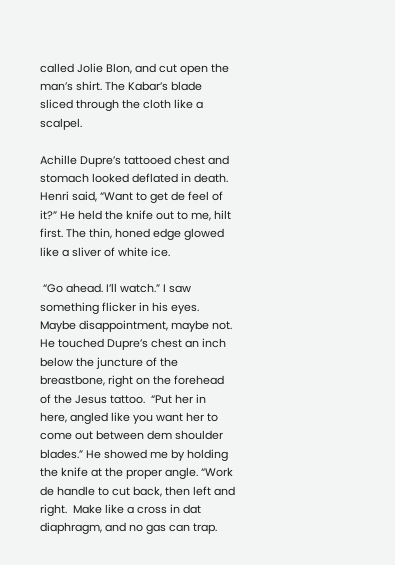called Jolie Blon, and cut open the man’s shirt. The Kabar’s blade sliced through the cloth like a scalpel.

Achille Dupre’s tattooed chest and stomach looked deflated in death.  Henri said, “Want to get de feel of it?” He held the knife out to me, hilt first. The thin, honed edge glowed like a sliver of white ice.

 “Go ahead. I’ll watch.” I saw something flicker in his eyes. Maybe disappointment, maybe not. He touched Dupre’s chest an inch below the juncture of the breastbone, right on the forehead of the Jesus tattoo.  “Put her in here, angled like you want her to come out between dem shoulder blades.” He showed me by holding the knife at the proper angle. “Work de handle to cut back, then left and right.  Make like a cross in dat diaphragm, and no gas can trap.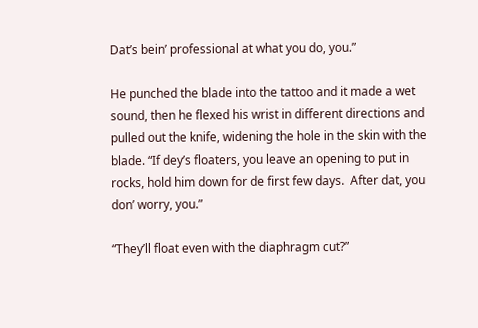Dat’s bein’ professional at what you do, you.”

He punched the blade into the tattoo and it made a wet sound, then he flexed his wrist in different directions and pulled out the knife, widening the hole in the skin with the blade. “If dey’s floaters, you leave an opening to put in rocks, hold him down for de first few days.  After dat, you don’ worry, you.”

“They’ll float even with the diaphragm cut?”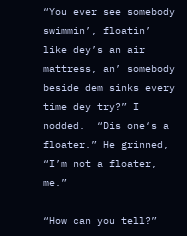“You ever see somebody swimmin’, floatin’ like dey’s an air mattress, an’ somebody beside dem sinks every time dey try?” I nodded.  “Dis one‘s a floater.” He grinned, “I’m not a floater, me.”

“How can you tell?”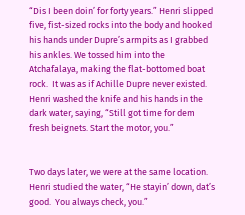“Dis I been doin’ for forty years.” Henri slipped five, fist-sized rocks into the body and hooked his hands under Dupre’s armpits as I grabbed his ankles. We tossed him into the Atchafalaya, making the flat-bottomed boat rock.  It was as if Achille Dupre never existed.  Henri washed the knife and his hands in the dark water, saying, “Still got time for dem fresh beignets. Start the motor, you.”


Two days later, we were at the same location. Henri studied the water, “He stayin’ down, dat’s good.  You always check, you.”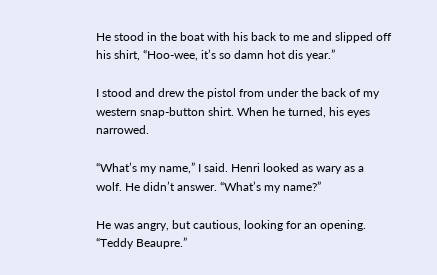He stood in the boat with his back to me and slipped off his shirt, “Hoo-wee, it’s so damn hot dis year.”

I stood and drew the pistol from under the back of my western snap-button shirt. When he turned, his eyes narrowed.

“What’s my name,” I said. Henri looked as wary as a wolf. He didn’t answer. “What’s my name?”

He was angry, but cautious, looking for an opening. “Teddy Beaupre.”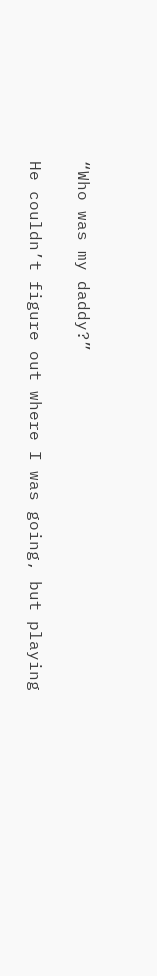“Who was my daddy?”

He couldn’t figure out where I was going, but playing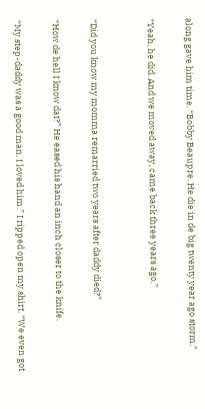along gave him time. “Bobby Beaupre. He die in de big twenty year ago storm.”

“Yeah, he did. And we moved away, came back three years ago.”


“Did you know my momma remarried two years after daddy died?”

“How de hell I know dat?” He eased his hand an inch closer to the knife.

“My step-daddy was a good man. I loved him.” I ripped open my shirt. “We even got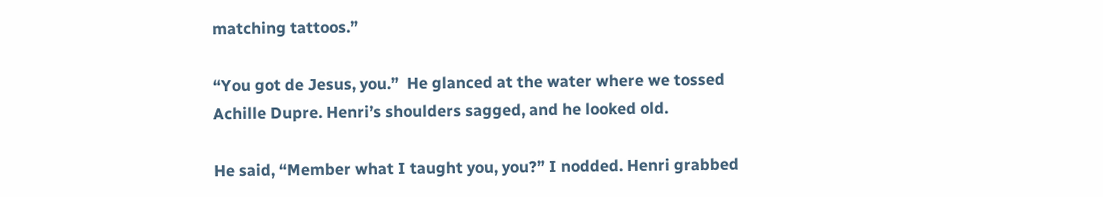matching tattoos.”

“You got de Jesus, you.”  He glanced at the water where we tossed Achille Dupre. Henri’s shoulders sagged, and he looked old.

He said, “Member what I taught you, you?” I nodded. Henri grabbed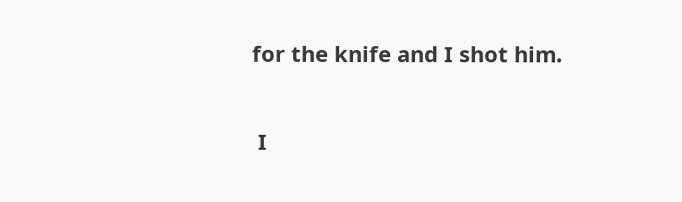for the knife and I shot him.

 I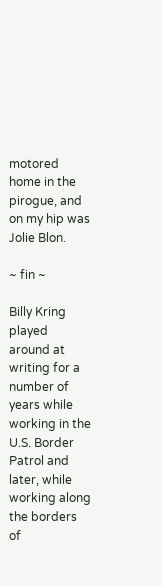motored home in the pirogue, and on my hip was Jolie Blon.

~ fin ~

Billy Kring played around at writing for a number of years while working in the U.S. Border Patrol and later, while working along the borders of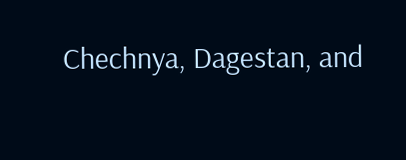Chechnya, Dagestan, and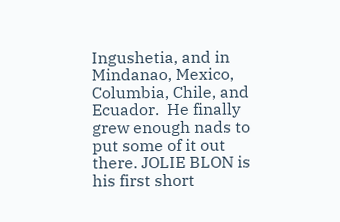Ingushetia, and in Mindanao, Mexico, Columbia, Chile, and Ecuador.  He finally grew enough nads to put some of it out there. JOLIE BLON is his first short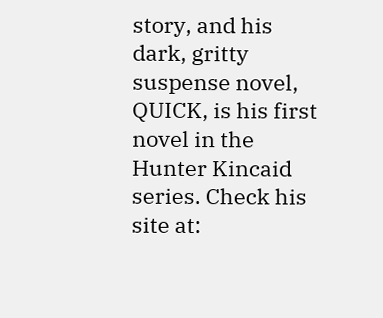story, and his dark, gritty suspense novel, QUICK, is his first novel in the Hunter Kincaid series. Check his site at: